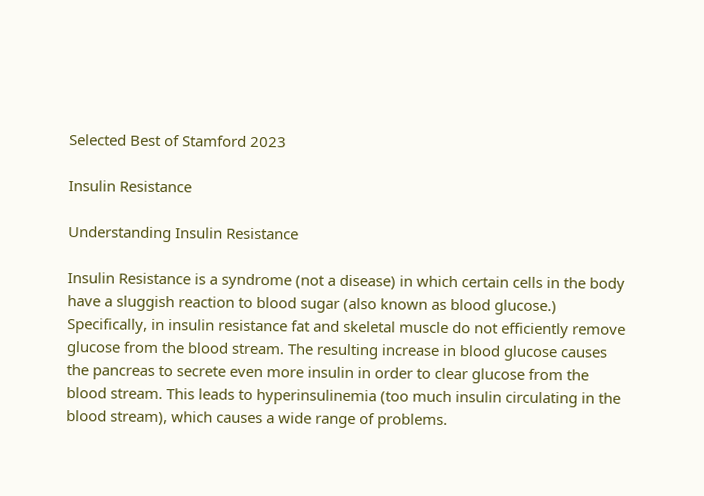Selected Best of Stamford 2023

Insulin Resistance

Understanding Insulin Resistance

Insulin Resistance is a syndrome (not a disease) in which certain cells in the body have a sluggish reaction to blood sugar (also known as blood glucose.) Specifically, in insulin resistance fat and skeletal muscle do not efficiently remove glucose from the blood stream. The resulting increase in blood glucose causes the pancreas to secrete even more insulin in order to clear glucose from the blood stream. This leads to hyperinsulinemia (too much insulin circulating in the blood stream), which causes a wide range of problems.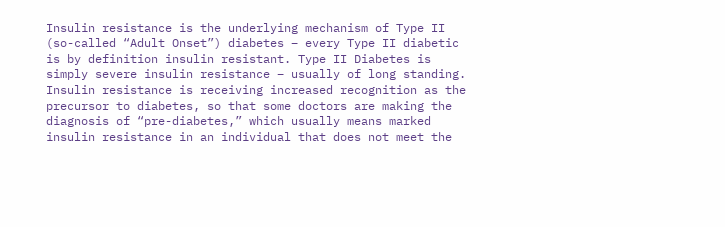Insulin resistance is the underlying mechanism of Type II (so-called “Adult Onset”) diabetes – every Type II diabetic is by definition insulin resistant. Type II Diabetes is simply severe insulin resistance – usually of long standing. Insulin resistance is receiving increased recognition as the precursor to diabetes, so that some doctors are making the diagnosis of “pre-diabetes,” which usually means marked insulin resistance in an individual that does not meet the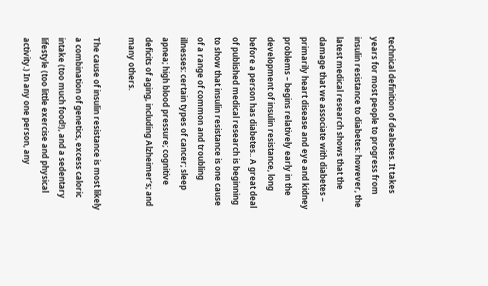technical definition of deabetes. It takes years for most people to progress from insulin resistance to diabetes: however, the latest medical research shows that the damage that we associate with diabetes – primarily heart disease and eye and kidney problems – begins relatively early in the development of insulin resistance, long before a person has diabetes.. A great deal of published medical research is beginning to show that insulin resistance is one cause of a range of common and troubling illnesses: certain types of cancer; sleep apnea; high blood pressure; cognitive deficits of aging, including Alzheimer’s; and many others.

The cause of insulin resistance is most likely a combination of genetics, excess caloric intake (too much food!), and a sedentary lifestyle (too little exercise and physical activity.) In any one person, any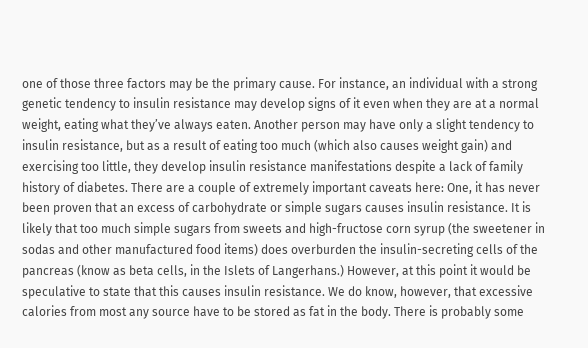one of those three factors may be the primary cause. For instance, an individual with a strong genetic tendency to insulin resistance may develop signs of it even when they are at a normal weight, eating what they’ve always eaten. Another person may have only a slight tendency to insulin resistance, but as a result of eating too much (which also causes weight gain) and exercising too little, they develop insulin resistance manifestations despite a lack of family history of diabetes. There are a couple of extremely important caveats here: One, it has never been proven that an excess of carbohydrate or simple sugars causes insulin resistance. It is likely that too much simple sugars from sweets and high-fructose corn syrup (the sweetener in sodas and other manufactured food items) does overburden the insulin-secreting cells of the pancreas (know as beta cells, in the Islets of Langerhans.) However, at this point it would be speculative to state that this causes insulin resistance. We do know, however, that excessive calories from most any source have to be stored as fat in the body. There is probably some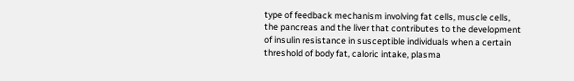type of feedback mechanism involving fat cells, muscle cells, the pancreas and the liver that contributes to the development of insulin resistance in susceptible individuals when a certain threshold of body fat, caloric intake, plasma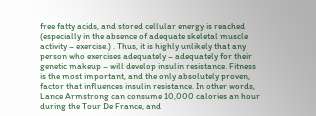free fatty acids, and stored cellular energy is reached (especially in the absence of adequate skeletal muscle activity – exercise.) . Thus, it is highly unlikely that any person who exercises adequately – adequately for their genetic makeup – will develop insulin resistance. Fitness is the most important, and the only absolutely proven, factor that influences insulin resistance. In other words, Lance Armstrong can consume 10,000 calories an hour during the Tour De France, and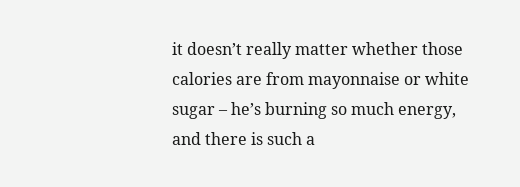it doesn’t really matter whether those calories are from mayonnaise or white sugar – he’s burning so much energy, and there is such a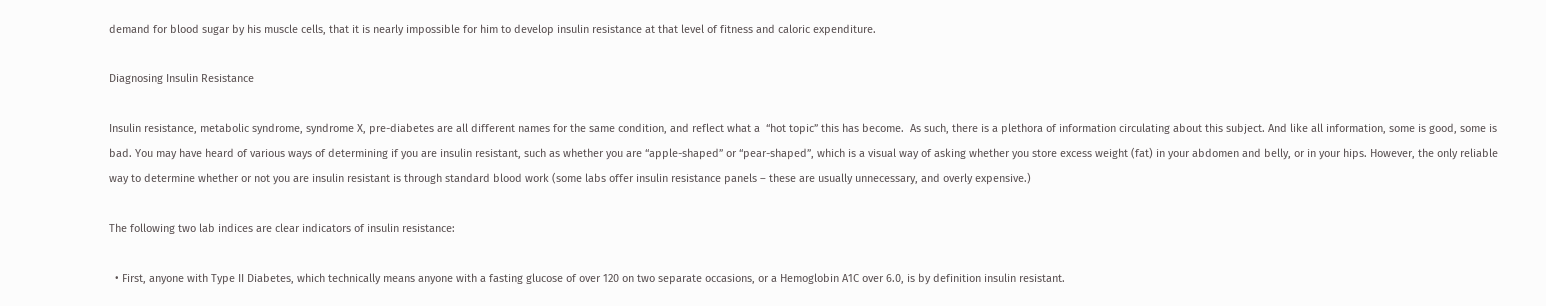demand for blood sugar by his muscle cells, that it is nearly impossible for him to develop insulin resistance at that level of fitness and caloric expenditure.

Diagnosing Insulin Resistance

Insulin resistance, metabolic syndrome, syndrome X, pre-diabetes are all different names for the same condition, and reflect what a  “hot topic” this has become.  As such, there is a plethora of information circulating about this subject. And like all information, some is good, some is bad. You may have heard of various ways of determining if you are insulin resistant, such as whether you are “apple-shaped” or “pear-shaped”, which is a visual way of asking whether you store excess weight (fat) in your abdomen and belly, or in your hips. However, the only reliable way to determine whether or not you are insulin resistant is through standard blood work (some labs offer insulin resistance panels – these are usually unnecessary, and overly expensive.)

The following two lab indices are clear indicators of insulin resistance:

  • First, anyone with Type II Diabetes, which technically means anyone with a fasting glucose of over 120 on two separate occasions, or a Hemoglobin A1C over 6.0, is by definition insulin resistant.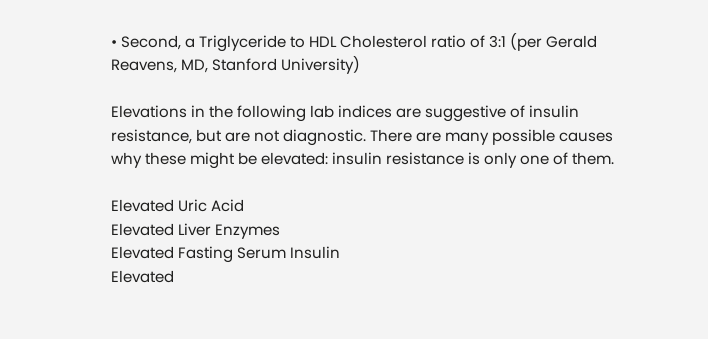• Second, a Triglyceride to HDL Cholesterol ratio of 3:1 (per Gerald Reavens, MD, Stanford University)

Elevations in the following lab indices are suggestive of insulin resistance, but are not diagnostic. There are many possible causes why these might be elevated: insulin resistance is only one of them.

Elevated Uric Acid
Elevated Liver Enzymes
Elevated Fasting Serum Insulin
Elevated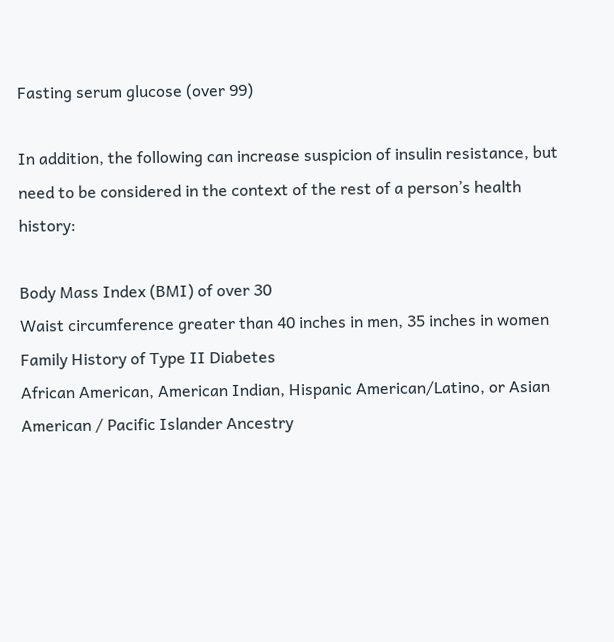Fasting serum glucose (over 99)

In addition, the following can increase suspicion of insulin resistance, but need to be considered in the context of the rest of a person’s health history:

Body Mass Index (BMI) of over 30
Waist circumference greater than 40 inches in men, 35 inches in women
Family History of Type II Diabetes
African American, American Indian, Hispanic American/Latino, or Asian American / Pacific Islander Ancestry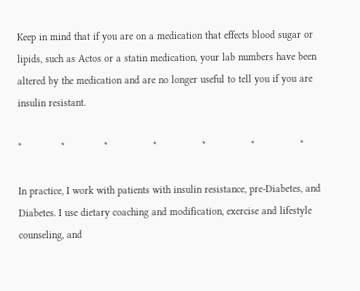Keep in mind that if you are on a medication that effects blood sugar or lipids, such as Actos or a statin medication, your lab numbers have been altered by the medication and are no longer useful to tell you if you are insulin resistant.

*             *             *               *               *               *               *

In practice, I work with patients with insulin resistance, pre-Diabetes, and Diabetes. I use dietary coaching and modification, exercise and lifestyle counseling, and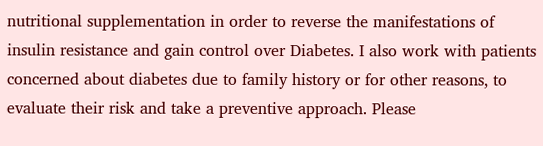nutritional supplementation in order to reverse the manifestations of insulin resistance and gain control over Diabetes. I also work with patients concerned about diabetes due to family history or for other reasons, to evaluate their risk and take a preventive approach. Please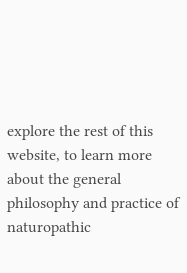explore the rest of this website, to learn more about the general philosophy and practice of naturopathic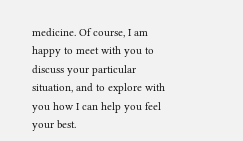medicine. Of course, I am happy to meet with you to discuss your particular situation, and to explore with you how I can help you feel your best.